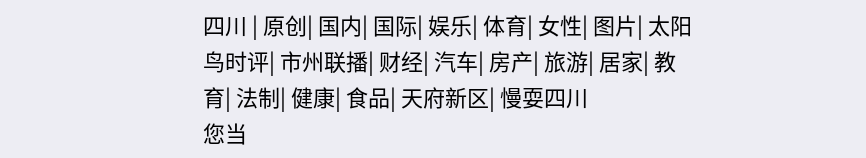四川 | 原创| 国内| 国际| 娱乐| 体育| 女性| 图片| 太阳鸟时评| 市州联播| 财经| 汽车| 房产| 旅游| 居家| 教育| 法制| 健康| 食品| 天府新区| 慢耍四川
您当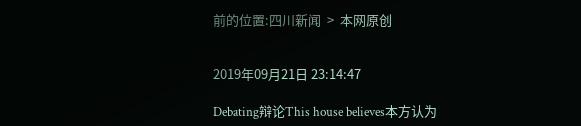前的位置:四川新闻  >  本网原创


2019年09月21日 23:14:47

Debating辩论This house believes本方认为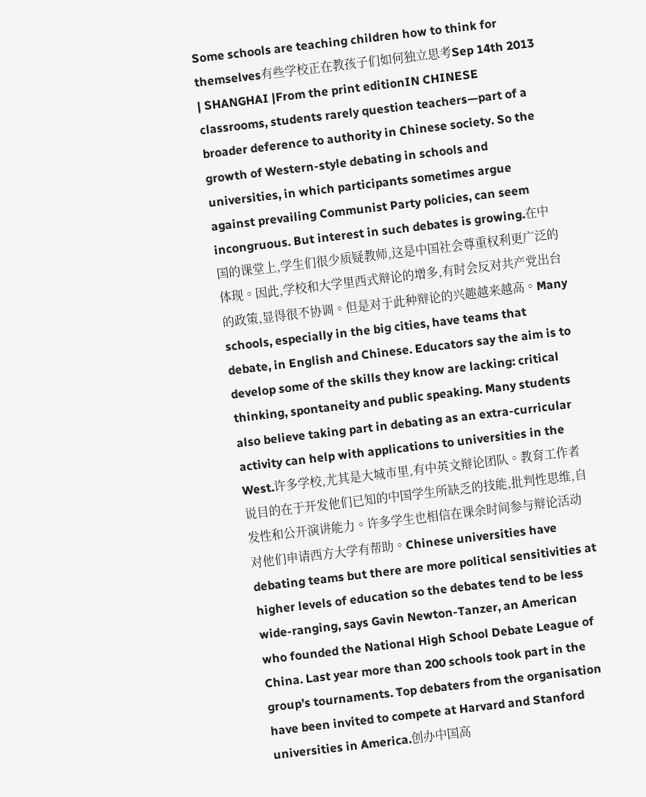Some schools are teaching children how to think for themselves有些学校正在教孩子们如何独立思考Sep 14th 2013 | SHANGHAI |From the print editionIN CHINESE classrooms, students rarely question teachers—part of a broader deference to authority in Chinese society. So the growth of Western-style debating in schools and universities, in which participants sometimes argue against prevailing Communist Party policies, can seem incongruous. But interest in such debates is growing.在中国的课堂上,学生们很少质疑教师,这是中国社会尊重权利更广泛的体现。因此,学校和大学里西式辩论的增多,有时会反对共产党出台的政策,显得很不协调。但是对于此种辩论的兴趣越来越高。Many schools, especially in the big cities, have teams that debate, in English and Chinese. Educators say the aim is to develop some of the skills they know are lacking: critical thinking, spontaneity and public speaking. Many students also believe taking part in debating as an extra-curricular activity can help with applications to universities in the West.许多学校,尤其是大城市里,有中英文辩论团队。教育工作者说目的在于开发他们已知的中国学生所缺乏的技能,批判性思维,自发性和公开演讲能力。许多学生也相信在课余时间参与辩论活动对他们申请西方大学有帮助。Chinese universities have debating teams but there are more political sensitivities at higher levels of education so the debates tend to be less wide-ranging, says Gavin Newton-Tanzer, an American who founded the National High School Debate League of China. Last year more than 200 schools took part in the group’s tournaments. Top debaters from the organisation have been invited to compete at Harvard and Stanford universities in America.创办中国高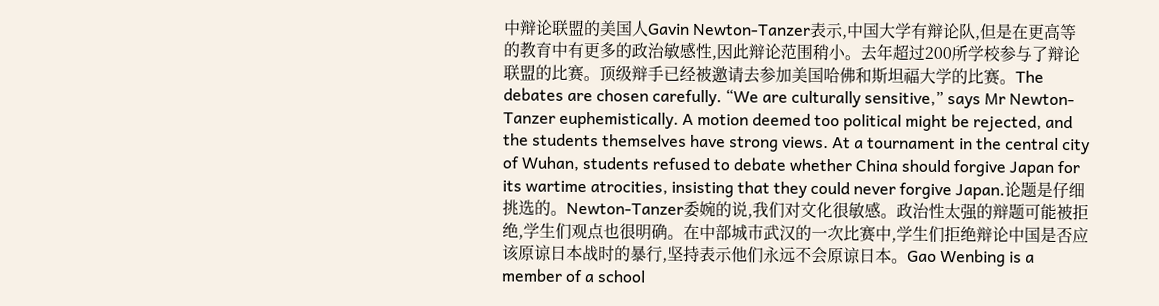中辩论联盟的美国人Gavin Newton-Tanzer表示,中国大学有辩论队,但是在更高等的教育中有更多的政治敏感性,因此辩论范围稍小。去年超过200所学校参与了辩论联盟的比赛。顶级辩手已经被邀请去参加美国哈佛和斯坦福大学的比赛。The debates are chosen carefully. “We are culturally sensitive,” says Mr Newton-Tanzer euphemistically. A motion deemed too political might be rejected, and the students themselves have strong views. At a tournament in the central city of Wuhan, students refused to debate whether China should forgive Japan for its wartime atrocities, insisting that they could never forgive Japan.论题是仔细挑选的。Newton-Tanzer委婉的说,我们对文化很敏感。政治性太强的辩题可能被拒绝,学生们观点也很明确。在中部城市武汉的一次比赛中,学生们拒绝辩论中国是否应该原谅日本战时的暴行,坚持表示他们永远不会原谅日本。Gao Wenbing is a member of a school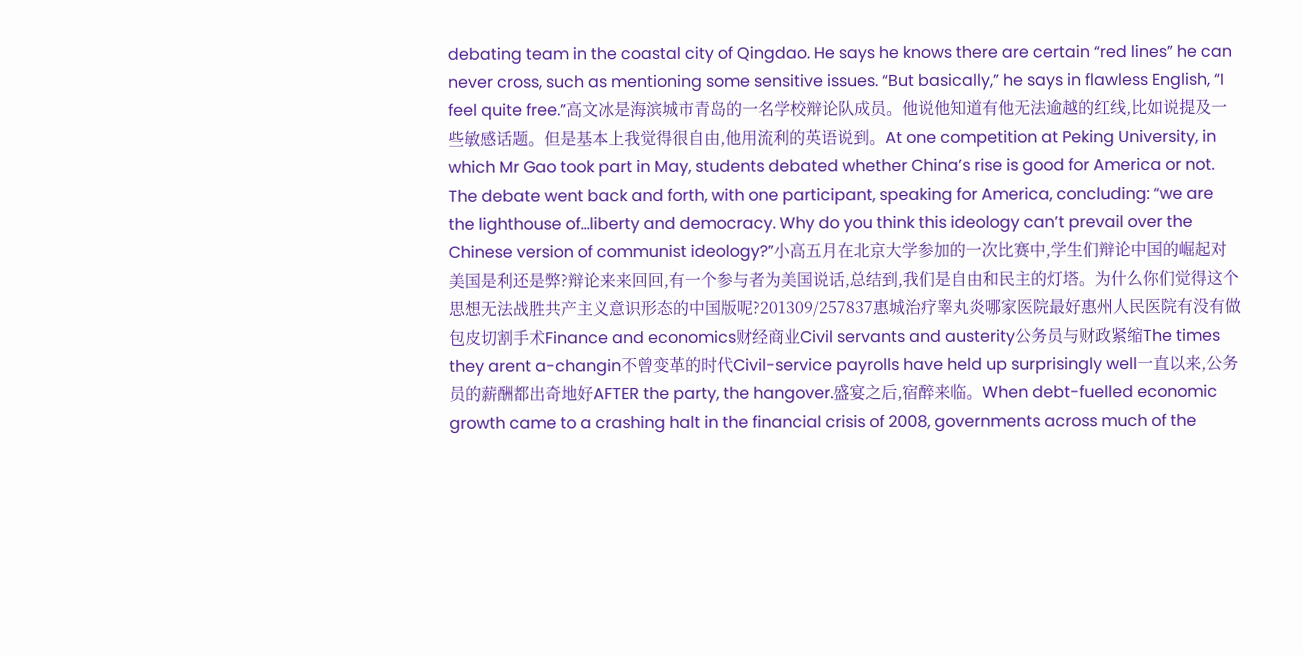debating team in the coastal city of Qingdao. He says he knows there are certain “red lines” he can never cross, such as mentioning some sensitive issues. “But basically,” he says in flawless English, “I feel quite free.”高文冰是海滨城市青岛的一名学校辩论队成员。他说他知道有他无法逾越的红线,比如说提及一些敏感话题。但是基本上我觉得很自由,他用流利的英语说到。At one competition at Peking University, in which Mr Gao took part in May, students debated whether China’s rise is good for America or not. The debate went back and forth, with one participant, speaking for America, concluding: “we are the lighthouse of…liberty and democracy. Why do you think this ideology can’t prevail over the Chinese version of communist ideology?”小高五月在北京大学参加的一次比赛中,学生们辩论中国的崛起对美国是利还是弊?辩论来来回回,有一个参与者为美国说话,总结到,我们是自由和民主的灯塔。为什么你们觉得这个思想无法战胜共产主义意识形态的中国版呢?201309/257837惠城治疗睾丸炎哪家医院最好惠州人民医院有没有做包皮切割手术Finance and economics财经商业Civil servants and austerity公务员与财政紧缩The times they arent a-changin不曾变革的时代Civil-service payrolls have held up surprisingly well一直以来,公务员的薪酬都出奇地好AFTER the party, the hangover.盛宴之后,宿醉来临。When debt-fuelled economic growth came to a crashing halt in the financial crisis of 2008, governments across much of the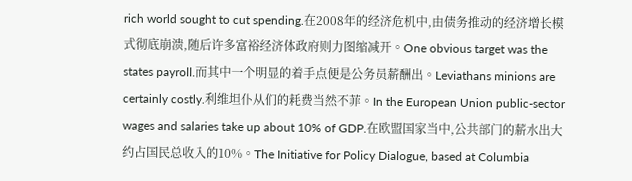rich world sought to cut spending.在2008年的经济危机中,由债务推动的经济增长模式彻底崩溃,随后许多富裕经济体政府则力图缩减开。One obvious target was the states payroll.而其中一个明显的着手点便是公务员薪酬出。Leviathans minions are certainly costly.利维坦仆从们的耗费当然不菲。In the European Union public-sector wages and salaries take up about 10% of GDP.在欧盟国家当中,公共部门的薪水出大约占国民总收入的10%。The Initiative for Policy Dialogue, based at Columbia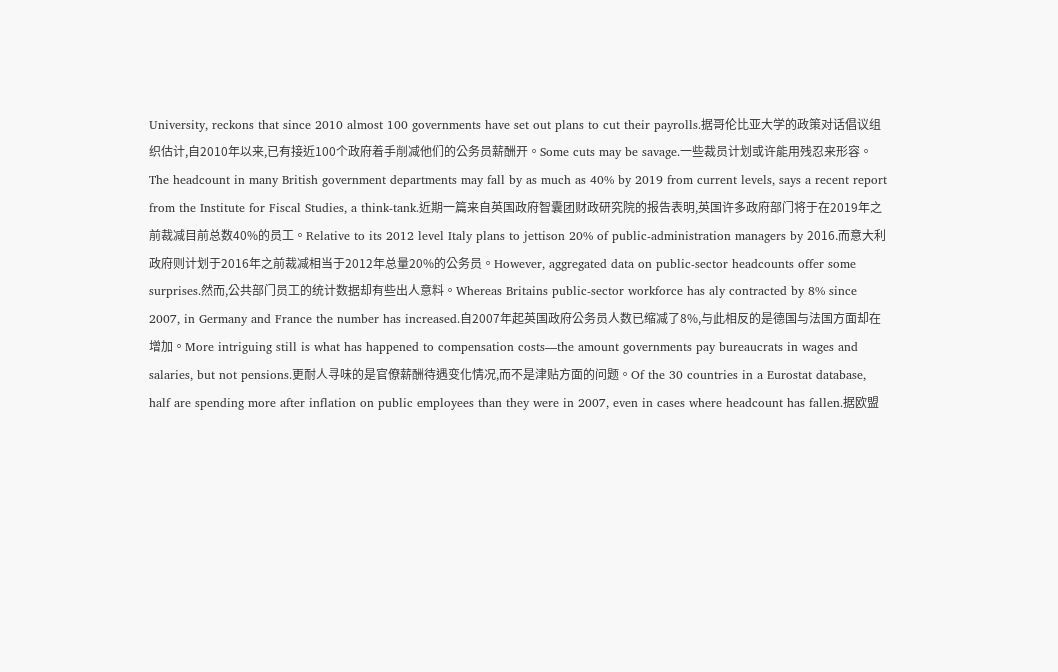University, reckons that since 2010 almost 100 governments have set out plans to cut their payrolls.据哥伦比亚大学的政策对话倡议组织估计,自2010年以来,已有接近100个政府着手削减他们的公务员薪酬开。Some cuts may be savage.一些裁员计划或许能用残忍来形容。The headcount in many British government departments may fall by as much as 40% by 2019 from current levels, says a recent report from the Institute for Fiscal Studies, a think-tank.近期一篇来自英国政府智囊团财政研究院的报告表明,英国许多政府部门将于在2019年之前裁减目前总数40%的员工。Relative to its 2012 level Italy plans to jettison 20% of public-administration managers by 2016.而意大利政府则计划于2016年之前裁减相当于2012年总量20%的公务员。However, aggregated data on public-sector headcounts offer some surprises.然而,公共部门员工的统计数据却有些出人意料。Whereas Britains public-sector workforce has aly contracted by 8% since 2007, in Germany and France the number has increased.自2007年起英国政府公务员人数已缩减了8%,与此相反的是德国与法国方面却在增加。More intriguing still is what has happened to compensation costs—the amount governments pay bureaucrats in wages and salaries, but not pensions.更耐人寻味的是官僚薪酬待遇变化情况,而不是津贴方面的问题。Of the 30 countries in a Eurostat database, half are spending more after inflation on public employees than they were in 2007, even in cases where headcount has fallen.据欧盟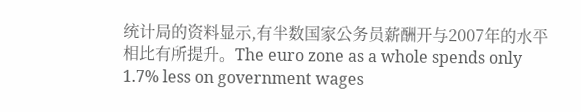统计局的资料显示,有半数国家公务员薪酬开与2007年的水平相比有所提升。The euro zone as a whole spends only 1.7% less on government wages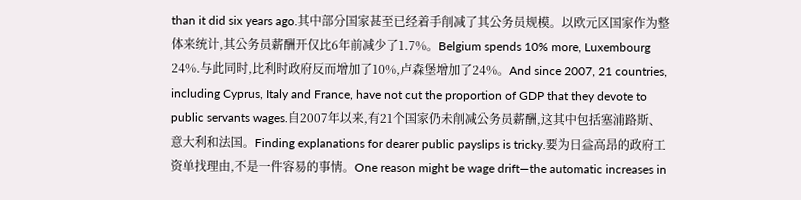than it did six years ago.其中部分国家甚至已经着手削减了其公务员规模。以欧元区国家作为整体来统计,其公务员薪酬开仅比6年前减少了1.7%。Belgium spends 10% more, Luxembourg 24%.与此同时,比利时政府反而增加了10%,卢森堡增加了24%。And since 2007, 21 countries, including Cyprus, Italy and France, have not cut the proportion of GDP that they devote to public servants wages.自2007年以来,有21个国家仍未削减公务员薪酬,这其中包括塞浦路斯、意大利和法国。Finding explanations for dearer public payslips is tricky.要为日益高昂的政府工资单找理由,不是一件容易的事情。One reason might be wage drift—the automatic increases in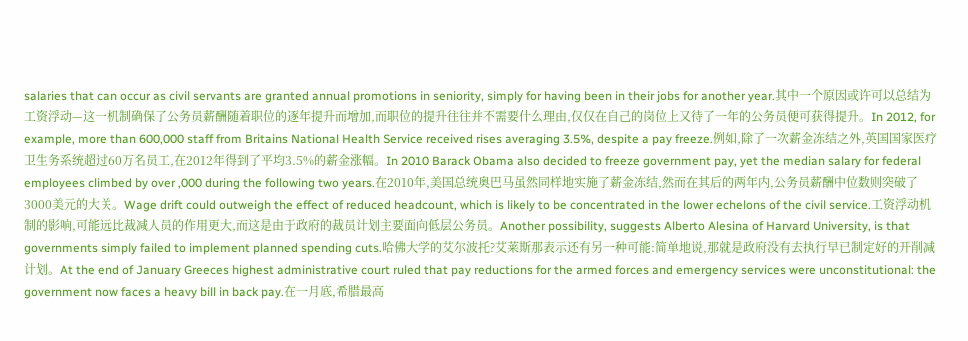salaries that can occur as civil servants are granted annual promotions in seniority, simply for having been in their jobs for another year.其中一个原因或许可以总结为工资浮动—这一机制确保了公务员薪酬随着职位的逐年提升而增加,而职位的提升往往并不需要什么理由,仅仅在自己的岗位上又待了一年的公务员便可获得提升。In 2012, for example, more than 600,000 staff from Britains National Health Service received rises averaging 3.5%, despite a pay freeze.例如,除了一次薪金冻结之外,英国国家医疗卫生务系统超过60万名员工,在2012年得到了平均3.5%的薪金涨幅。In 2010 Barack Obama also decided to freeze government pay, yet the median salary for federal employees climbed by over ,000 during the following two years.在2010年,美国总统奥巴马虽然同样地实施了薪金冻结,然而在其后的两年内,公务员薪酬中位数则突破了3000美元的大关。Wage drift could outweigh the effect of reduced headcount, which is likely to be concentrated in the lower echelons of the civil service.工资浮动机制的影响,可能远比裁减人员的作用更大,而这是由于政府的裁员计划主要面向低层公务员。Another possibility, suggests Alberto Alesina of Harvard University, is that governments simply failed to implement planned spending cuts.哈佛大学的艾尔波托?艾莱斯那表示还有另一种可能:简单地说,那就是政府没有去执行早已制定好的开削减计划。At the end of January Greeces highest administrative court ruled that pay reductions for the armed forces and emergency services were unconstitutional: the government now faces a heavy bill in back pay.在一月底,希腊最高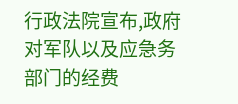行政法院宣布,政府对军队以及应急务部门的经费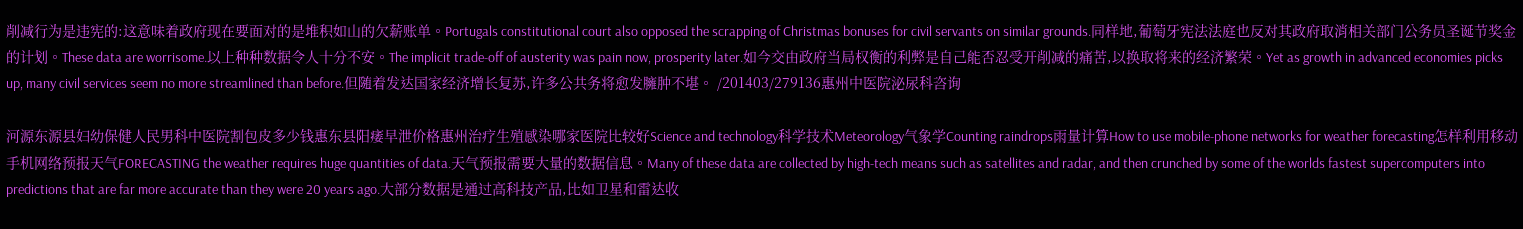削减行为是违宪的:这意味着政府现在要面对的是堆积如山的欠薪账单。Portugals constitutional court also opposed the scrapping of Christmas bonuses for civil servants on similar grounds.同样地,葡萄牙宪法法庭也反对其政府取消相关部门公务员圣诞节奖金的计划。These data are worrisome.以上种种数据令人十分不安。The implicit trade-off of austerity was pain now, prosperity later.如今交由政府当局权衡的利弊是自己能否忍受开削减的痛苦,以换取将来的经济繁荣。Yet as growth in advanced economies picks up, many civil services seem no more streamlined than before.但随着发达国家经济增长复苏,许多公共务将愈发臃肿不堪。 /201403/279136惠州中医院泌尿科咨询

河源东源县妇幼保健人民男科中医院割包皮多少钱惠东县阳痿早泄价格惠州治疗生殖感染哪家医院比较好Science and technology科学技术Meteorology气象学Counting raindrops雨量计算How to use mobile-phone networks for weather forecasting怎样利用移动手机网络预报天气FORECASTING the weather requires huge quantities of data.天气预报需要大量的数据信息。Many of these data are collected by high-tech means such as satellites and radar, and then crunched by some of the worlds fastest supercomputers into predictions that are far more accurate than they were 20 years ago.大部分数据是通过高科技产品,比如卫星和雷达收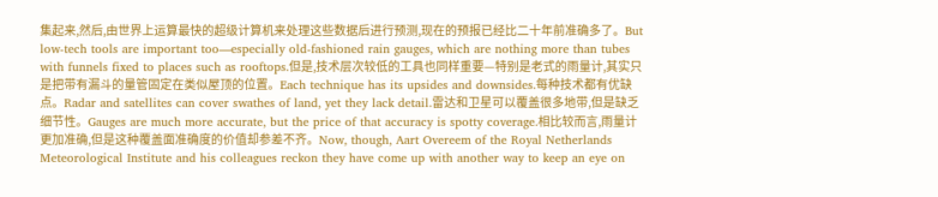集起来,然后,由世界上运算最快的超级计算机来处理这些数据后进行预测,现在的预报已经比二十年前准确多了。But low-tech tools are important too—especially old-fashioned rain gauges, which are nothing more than tubes with funnels fixed to places such as rooftops.但是,技术层次较低的工具也同样重要—特别是老式的雨量计,其实只是把带有漏斗的量管固定在类似屋顶的位置。Each technique has its upsides and downsides.每种技术都有优缺点。Radar and satellites can cover swathes of land, yet they lack detail.雷达和卫星可以覆盖很多地带,但是缺乏细节性。Gauges are much more accurate, but the price of that accuracy is spotty coverage.相比较而言,雨量计更加准确,但是这种覆盖面准确度的价值却参差不齐。Now, though, Aart Overeem of the Royal Netherlands Meteorological Institute and his colleagues reckon they have come up with another way to keep an eye on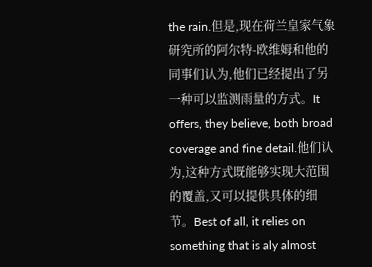the rain.但是,现在荷兰皇家气象研究所的阿尔特-欧维姆和他的同事们认为,他们已经提出了另一种可以监测雨量的方式。It offers, they believe, both broad coverage and fine detail.他们认为,这种方式既能够实现大范围的覆盖,又可以提供具体的细节。Best of all, it relies on something that is aly almost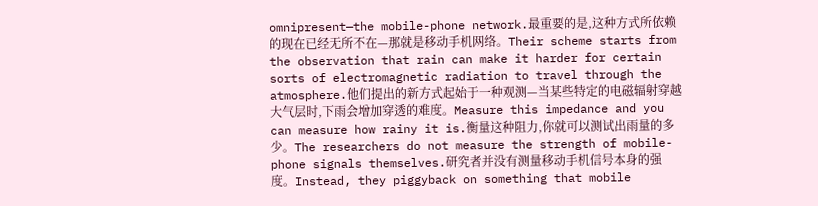omnipresent—the mobile-phone network.最重要的是,这种方式所依赖的现在已经无所不在—那就是移动手机网络。Their scheme starts from the observation that rain can make it harder for certain sorts of electromagnetic radiation to travel through the atmosphere.他们提出的新方式起始于一种观测—当某些特定的电磁辐射穿越大气层时,下雨会增加穿透的难度。Measure this impedance and you can measure how rainy it is.衡量这种阻力,你就可以测试出雨量的多少。The researchers do not measure the strength of mobile-phone signals themselves.研究者并没有测量移动手机信号本身的强度。Instead, they piggyback on something that mobile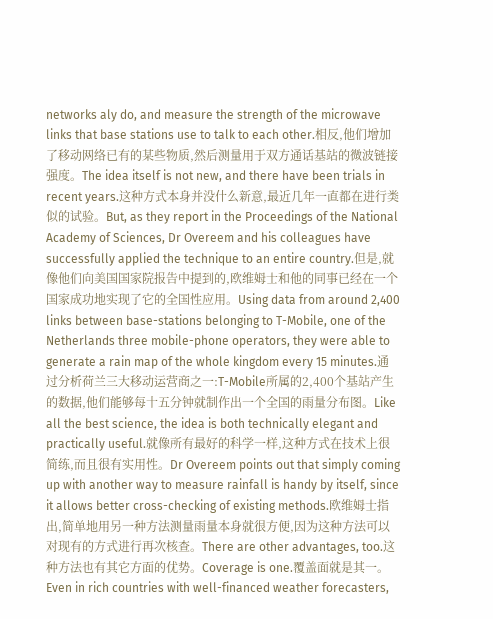networks aly do, and measure the strength of the microwave links that base stations use to talk to each other.相反,他们增加了移动网络已有的某些物质,然后测量用于双方通话基站的微波链接强度。The idea itself is not new, and there have been trials in recent years.这种方式本身并没什么新意,最近几年一直都在进行类似的试验。But, as they report in the Proceedings of the National Academy of Sciences, Dr Overeem and his colleagues have successfully applied the technique to an entire country.但是,就像他们向美国国家院报告中提到的,欧维姆士和他的同事已经在一个国家成功地实现了它的全国性应用。Using data from around 2,400 links between base-stations belonging to T-Mobile, one of the Netherlands three mobile-phone operators, they were able to generate a rain map of the whole kingdom every 15 minutes.通过分析荷兰三大移动运营商之一:T-Mobile所属的2,400个基站产生的数据,他们能够每十五分钟就制作出一个全国的雨量分布图。Like all the best science, the idea is both technically elegant and practically useful.就像所有最好的科学一样,这种方式在技术上很简练,而且很有实用性。Dr Overeem points out that simply coming up with another way to measure rainfall is handy by itself, since it allows better cross-checking of existing methods.欧维姆士指出,简单地用另一种方法测量雨量本身就很方便,因为这种方法可以对现有的方式进行再次核查。There are other advantages, too.这种方法也有其它方面的优势。Coverage is one.覆盖面就是其一。Even in rich countries with well-financed weather forecasters,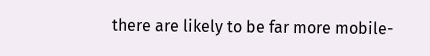there are likely to be far more mobile-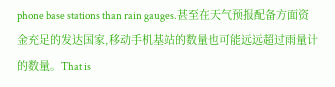phone base stations than rain gauges.甚至在天气预报配备方面资金充足的发达国家,移动手机基站的数量也可能远远超过雨量计的数量。That is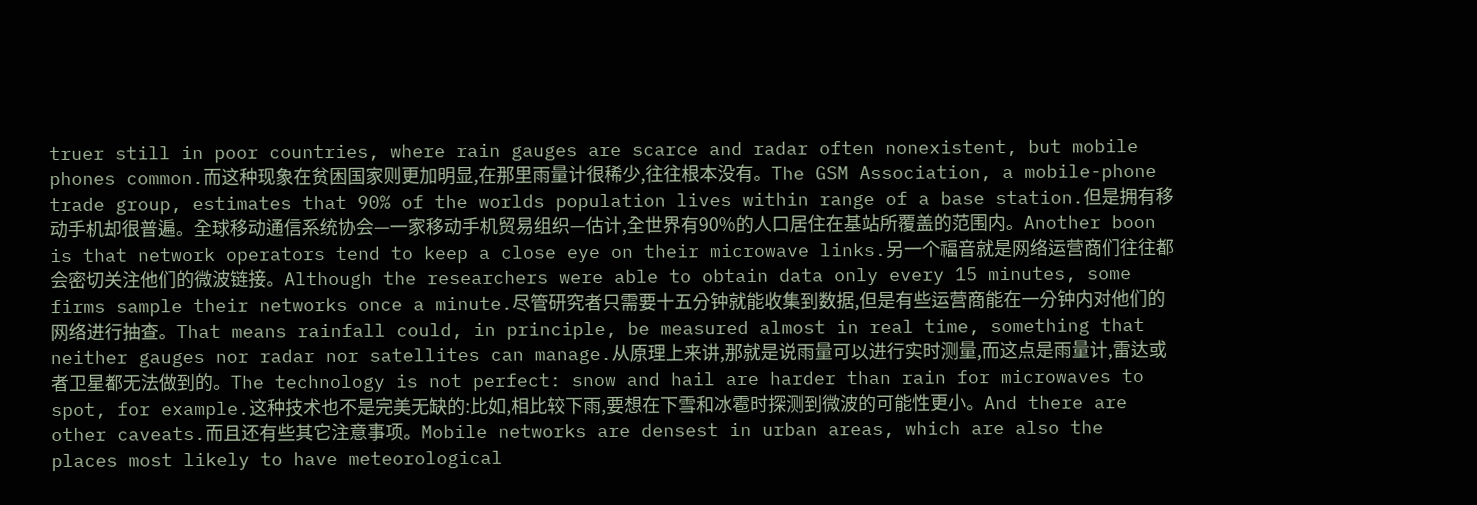truer still in poor countries, where rain gauges are scarce and radar often nonexistent, but mobile phones common.而这种现象在贫困国家则更加明显,在那里雨量计很稀少,往往根本没有。The GSM Association, a mobile-phone trade group, estimates that 90% of the worlds population lives within range of a base station.但是拥有移动手机却很普遍。全球移动通信系统协会—一家移动手机贸易组织—估计,全世界有90%的人口居住在基站所覆盖的范围内。Another boon is that network operators tend to keep a close eye on their microwave links.另一个福音就是网络运营商们往往都会密切关注他们的微波链接。Although the researchers were able to obtain data only every 15 minutes, some firms sample their networks once a minute.尽管研究者只需要十五分钟就能收集到数据,但是有些运营商能在一分钟内对他们的网络进行抽查。That means rainfall could, in principle, be measured almost in real time, something that neither gauges nor radar nor satellites can manage.从原理上来讲,那就是说雨量可以进行实时测量,而这点是雨量计,雷达或者卫星都无法做到的。The technology is not perfect: snow and hail are harder than rain for microwaves to spot, for example.这种技术也不是完美无缺的:比如,相比较下雨,要想在下雪和冰雹时探测到微波的可能性更小。And there are other caveats.而且还有些其它注意事项。Mobile networks are densest in urban areas, which are also the places most likely to have meteorological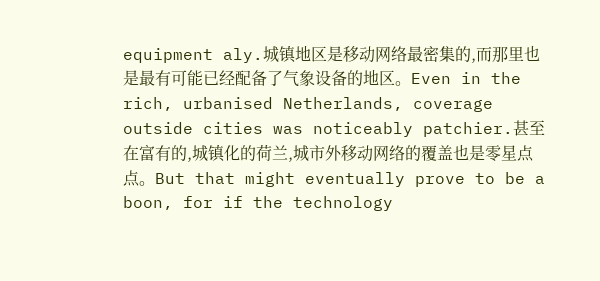equipment aly.城镇地区是移动网络最密集的,而那里也是最有可能已经配备了气象设备的地区。Even in the rich, urbanised Netherlands, coverage outside cities was noticeably patchier.甚至在富有的,城镇化的荷兰,城市外移动网络的覆盖也是零星点点。But that might eventually prove to be a boon, for if the technology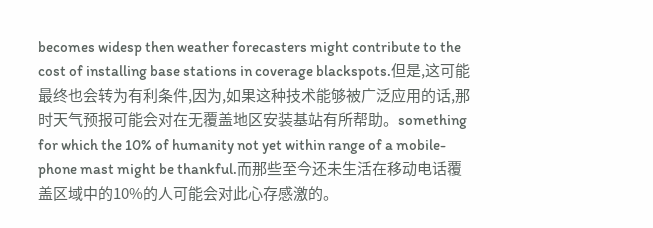becomes widesp then weather forecasters might contribute to the cost of installing base stations in coverage blackspots.但是,这可能最终也会转为有利条件,因为,如果这种技术能够被广泛应用的话,那时天气预报可能会对在无覆盖地区安装基站有所帮助。something for which the 10% of humanity not yet within range of a mobile-phone mast might be thankful.而那些至今还未生活在移动电话覆盖区域中的10%的人可能会对此心存感激的。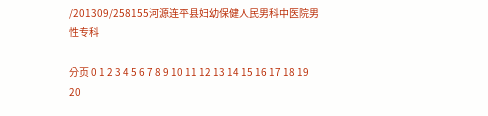/201309/258155河源连平县妇幼保健人民男科中医院男性专科

分页 0 1 2 3 4 5 6 7 8 9 10 11 12 13 14 15 16 17 18 19 20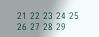21 22 23 24 25 26 27 28 29